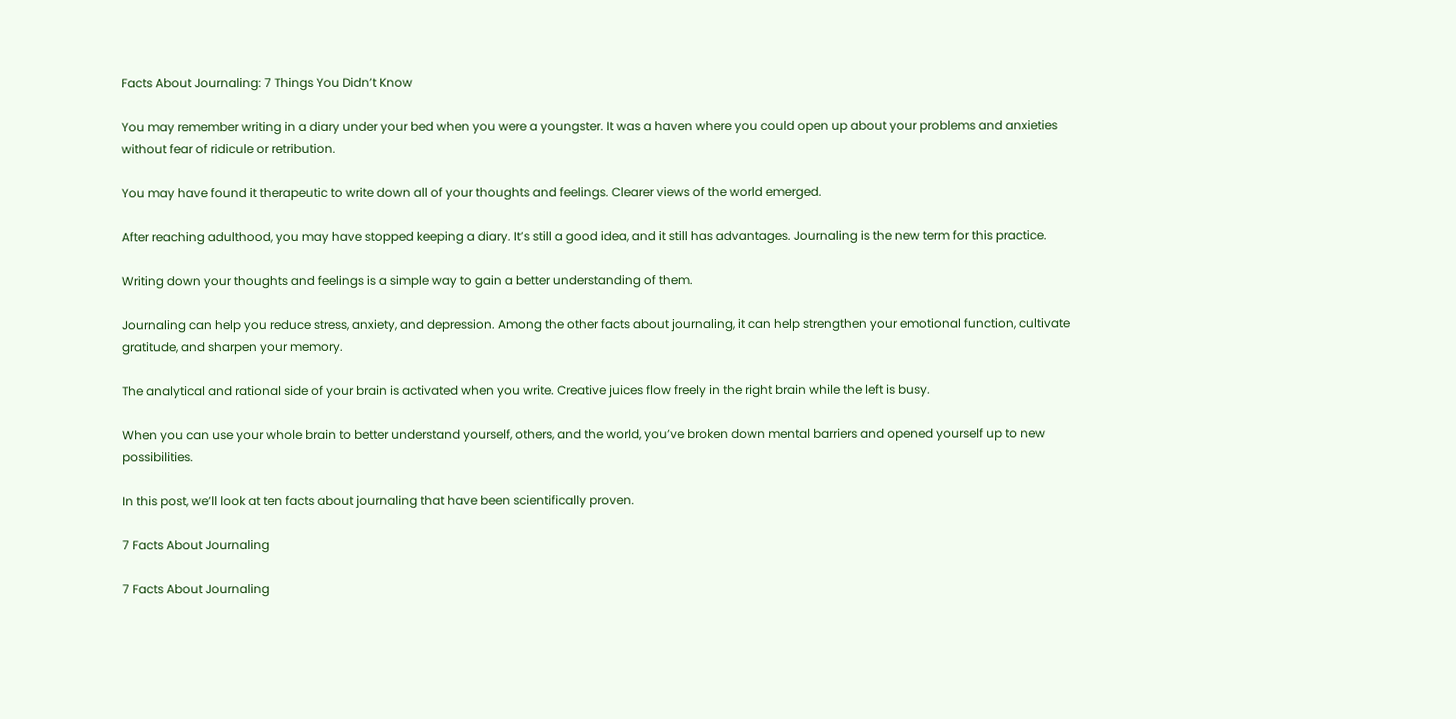Facts About Journaling: 7 Things You Didn’t Know

You may remember writing in a diary under your bed when you were a youngster. It was a haven where you could open up about your problems and anxieties without fear of ridicule or retribution.

You may have found it therapeutic to write down all of your thoughts and feelings. Clearer views of the world emerged.

After reaching adulthood, you may have stopped keeping a diary. It’s still a good idea, and it still has advantages. Journaling is the new term for this practice.

Writing down your thoughts and feelings is a simple way to gain a better understanding of them.

Journaling can help you reduce stress, anxiety, and depression. Among the other facts about journaling, it can help strengthen your emotional function, cultivate gratitude, and sharpen your memory.

The analytical and rational side of your brain is activated when you write. Creative juices flow freely in the right brain while the left is busy.

When you can use your whole brain to better understand yourself, others, and the world, you’ve broken down mental barriers and opened yourself up to new possibilities.

In this post, we’ll look at ten facts about journaling that have been scientifically proven.

7 Facts About Journaling

7 Facts About Journaling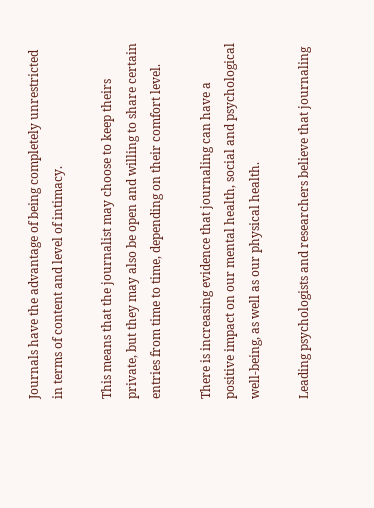Journals have the advantage of being completely unrestricted in terms of content and level of intimacy.

This means that the journalist may choose to keep theirs private, but they may also be open and willing to share certain entries from time to time, depending on their comfort level.

There is increasing evidence that journaling can have a positive impact on our mental health, social and psychological well-being, as well as our physical health.

Leading psychologists and researchers believe that journaling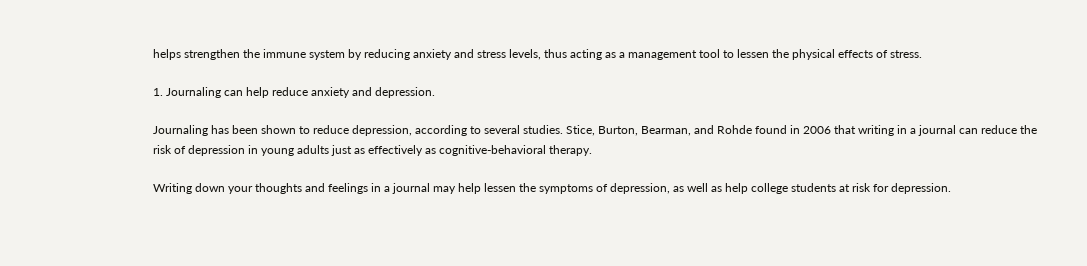helps strengthen the immune system by reducing anxiety and stress levels, thus acting as a management tool to lessen the physical effects of stress.

1. Journaling can help reduce anxiety and depression.

Journaling has been shown to reduce depression, according to several studies. Stice, Burton, Bearman, and Rohde found in 2006 that writing in a journal can reduce the risk of depression in young adults just as effectively as cognitive-behavioral therapy.

Writing down your thoughts and feelings in a journal may help lessen the symptoms of depression, as well as help college students at risk for depression.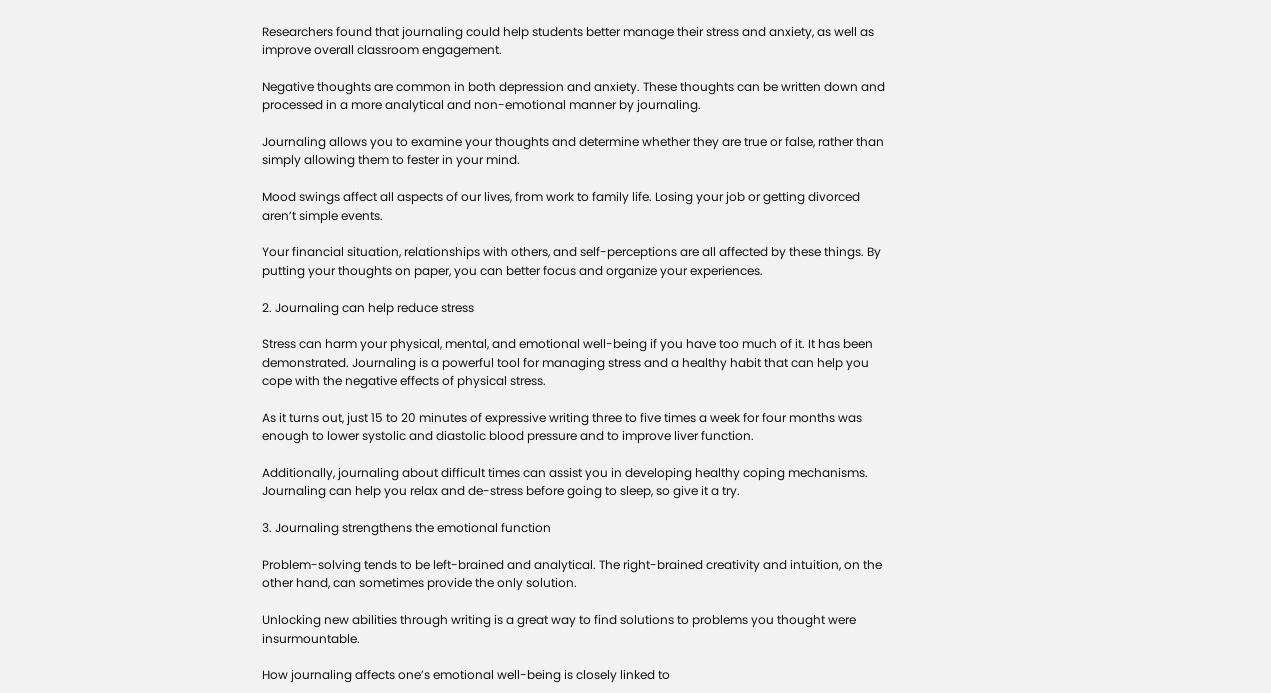Researchers found that journaling could help students better manage their stress and anxiety, as well as improve overall classroom engagement.

Negative thoughts are common in both depression and anxiety. These thoughts can be written down and processed in a more analytical and non-emotional manner by journaling.

Journaling allows you to examine your thoughts and determine whether they are true or false, rather than simply allowing them to fester in your mind.

Mood swings affect all aspects of our lives, from work to family life. Losing your job or getting divorced aren’t simple events.

Your financial situation, relationships with others, and self-perceptions are all affected by these things. By putting your thoughts on paper, you can better focus and organize your experiences.

2. Journaling can help reduce stress

Stress can harm your physical, mental, and emotional well-being if you have too much of it. It has been demonstrated. Journaling is a powerful tool for managing stress and a healthy habit that can help you cope with the negative effects of physical stress.

As it turns out, just 15 to 20 minutes of expressive writing three to five times a week for four months was enough to lower systolic and diastolic blood pressure and to improve liver function.

Additionally, journaling about difficult times can assist you in developing healthy coping mechanisms. Journaling can help you relax and de-stress before going to sleep, so give it a try.

3. Journaling strengthens the emotional function

Problem-solving tends to be left-brained and analytical. The right-brained creativity and intuition, on the other hand, can sometimes provide the only solution.

Unlocking new abilities through writing is a great way to find solutions to problems you thought were insurmountable.

How journaling affects one’s emotional well-being is closely linked to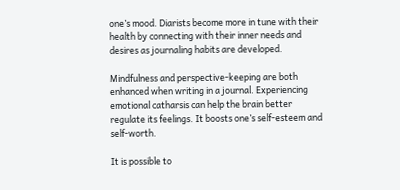one’s mood. Diarists become more in tune with their health by connecting with their inner needs and desires as journaling habits are developed.

Mindfulness and perspective-keeping are both enhanced when writing in a journal. Experiencing emotional catharsis can help the brain better regulate its feelings. It boosts one’s self-esteem and self-worth.

It is possible to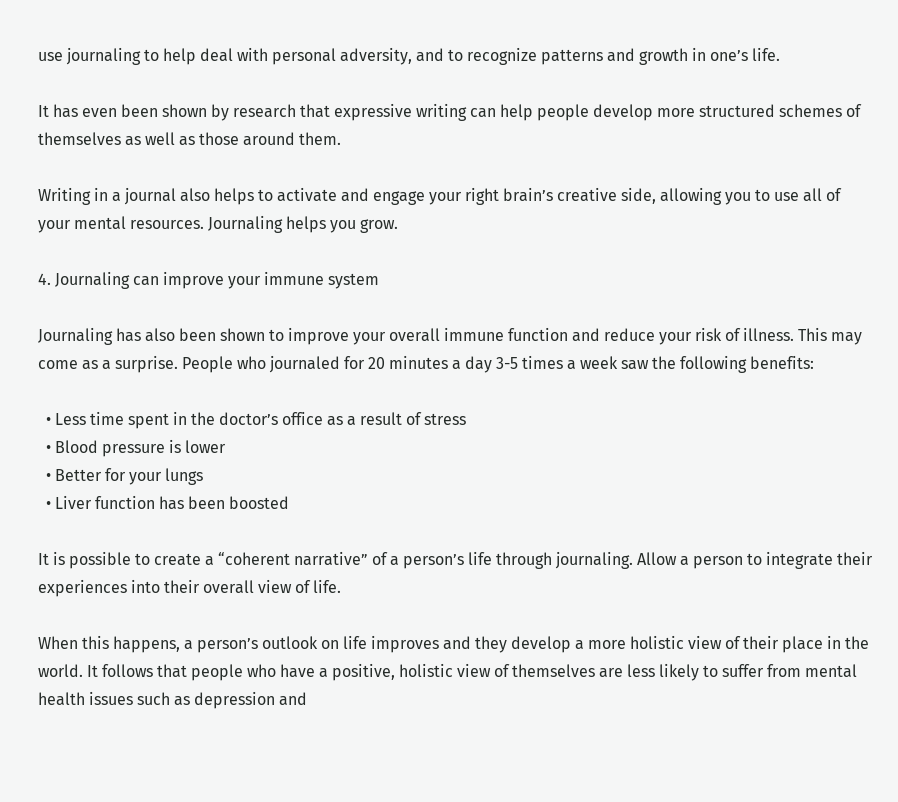use journaling to help deal with personal adversity, and to recognize patterns and growth in one’s life.

It has even been shown by research that expressive writing can help people develop more structured schemes of themselves as well as those around them.

Writing in a journal also helps to activate and engage your right brain’s creative side, allowing you to use all of your mental resources. Journaling helps you grow.

4. Journaling can improve your immune system

Journaling has also been shown to improve your overall immune function and reduce your risk of illness. This may come as a surprise. People who journaled for 20 minutes a day 3-5 times a week saw the following benefits:

  • Less time spent in the doctor’s office as a result of stress
  • Blood pressure is lower
  • Better for your lungs
  • Liver function has been boosted

It is possible to create a “coherent narrative” of a person’s life through journaling. Allow a person to integrate their experiences into their overall view of life.

When this happens, a person’s outlook on life improves and they develop a more holistic view of their place in the world. It follows that people who have a positive, holistic view of themselves are less likely to suffer from mental health issues such as depression and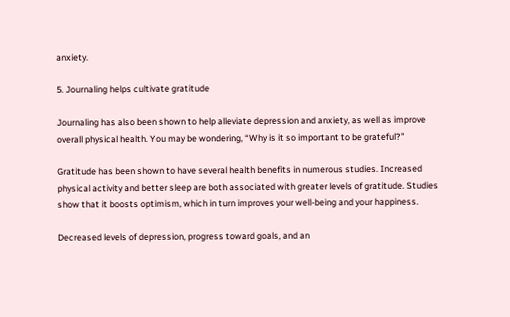anxiety.

5. Journaling helps cultivate gratitude

Journaling has also been shown to help alleviate depression and anxiety, as well as improve overall physical health. You may be wondering, “Why is it so important to be grateful?”

Gratitude has been shown to have several health benefits in numerous studies. Increased physical activity and better sleep are both associated with greater levels of gratitude. Studies show that it boosts optimism, which in turn improves your well-being and your happiness.

Decreased levels of depression, progress toward goals, and an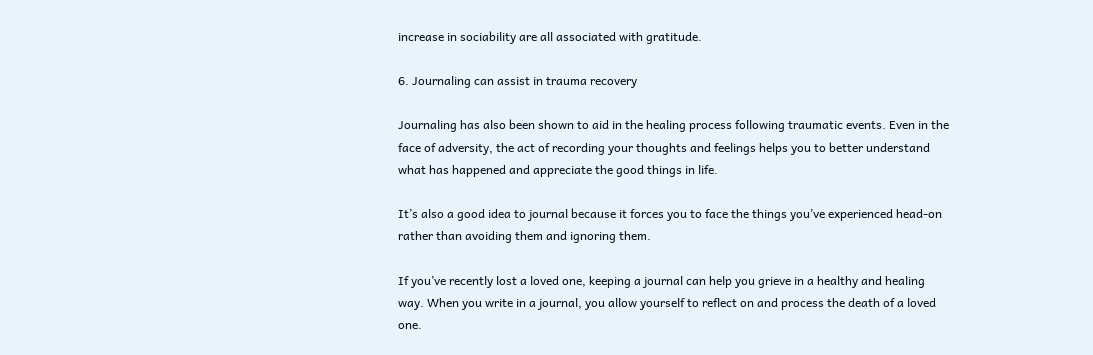increase in sociability are all associated with gratitude.

6. Journaling can assist in trauma recovery

Journaling has also been shown to aid in the healing process following traumatic events. Even in the face of adversity, the act of recording your thoughts and feelings helps you to better understand what has happened and appreciate the good things in life.

It’s also a good idea to journal because it forces you to face the things you’ve experienced head-on rather than avoiding them and ignoring them.

If you’ve recently lost a loved one, keeping a journal can help you grieve in a healthy and healing way. When you write in a journal, you allow yourself to reflect on and process the death of a loved one.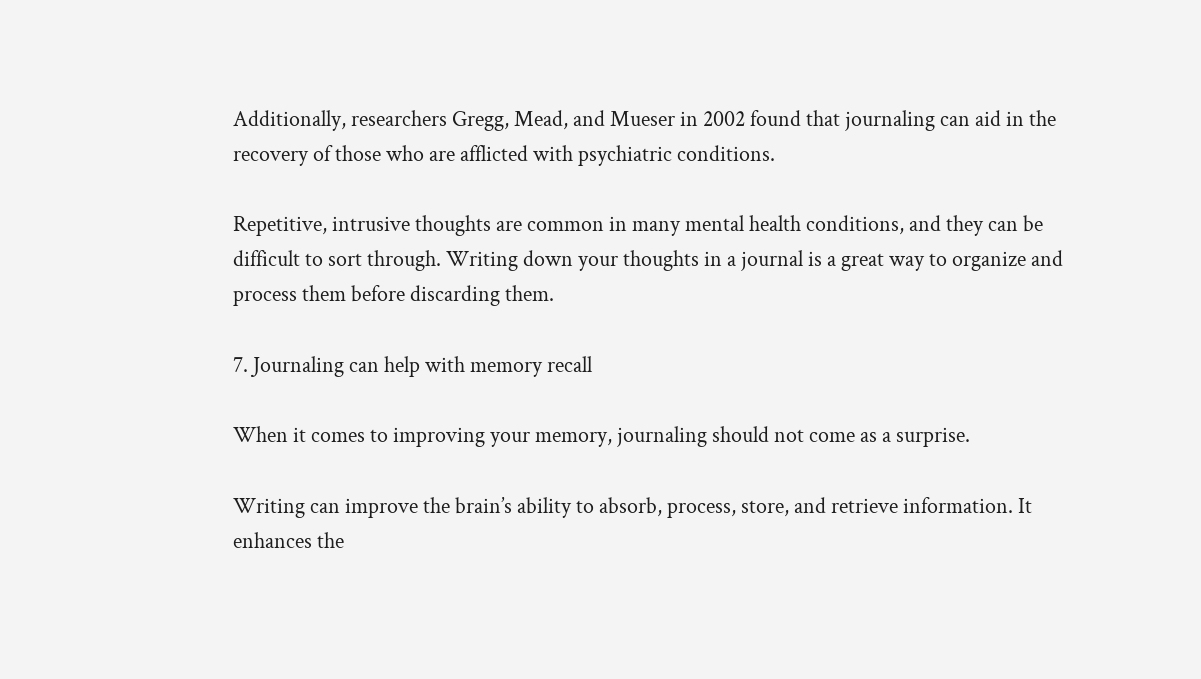Additionally, researchers Gregg, Mead, and Mueser in 2002 found that journaling can aid in the recovery of those who are afflicted with psychiatric conditions.

Repetitive, intrusive thoughts are common in many mental health conditions, and they can be difficult to sort through. Writing down your thoughts in a journal is a great way to organize and process them before discarding them.

7. Journaling can help with memory recall

When it comes to improving your memory, journaling should not come as a surprise.

Writing can improve the brain’s ability to absorb, process, store, and retrieve information. It enhances the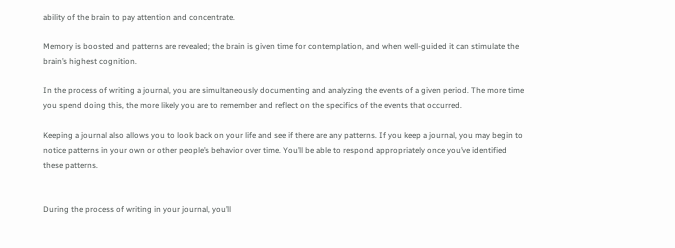ability of the brain to pay attention and concentrate.

Memory is boosted and patterns are revealed; the brain is given time for contemplation, and when well-guided it can stimulate the brain’s highest cognition.

In the process of writing a journal, you are simultaneously documenting and analyzing the events of a given period. The more time you spend doing this, the more likely you are to remember and reflect on the specifics of the events that occurred.

Keeping a journal also allows you to look back on your life and see if there are any patterns. If you keep a journal, you may begin to notice patterns in your own or other people’s behavior over time. You’ll be able to respond appropriately once you’ve identified these patterns.


During the process of writing in your journal, you’ll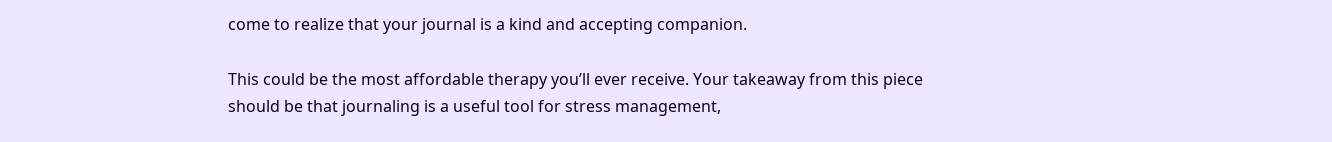come to realize that your journal is a kind and accepting companion.

This could be the most affordable therapy you’ll ever receive. Your takeaway from this piece should be that journaling is a useful tool for stress management,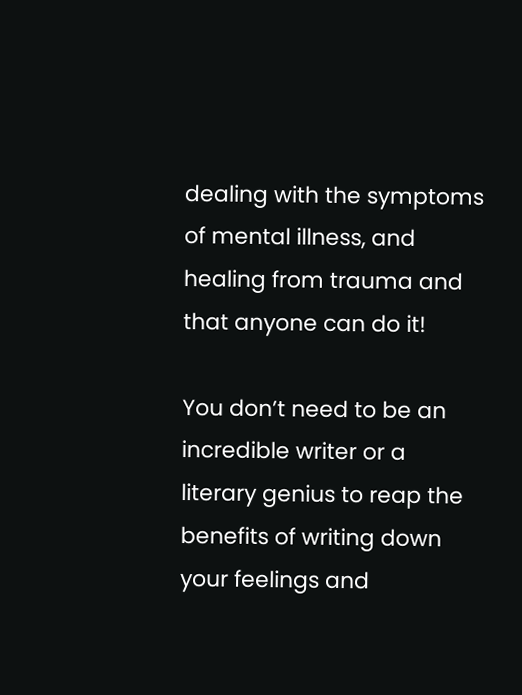dealing with the symptoms of mental illness, and healing from trauma and that anyone can do it!

You don’t need to be an incredible writer or a literary genius to reap the benefits of writing down your feelings and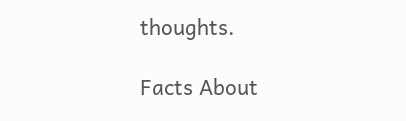thoughts.

Facts About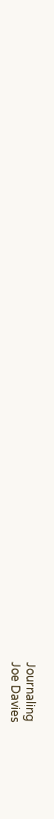Journaling
Joe Davies